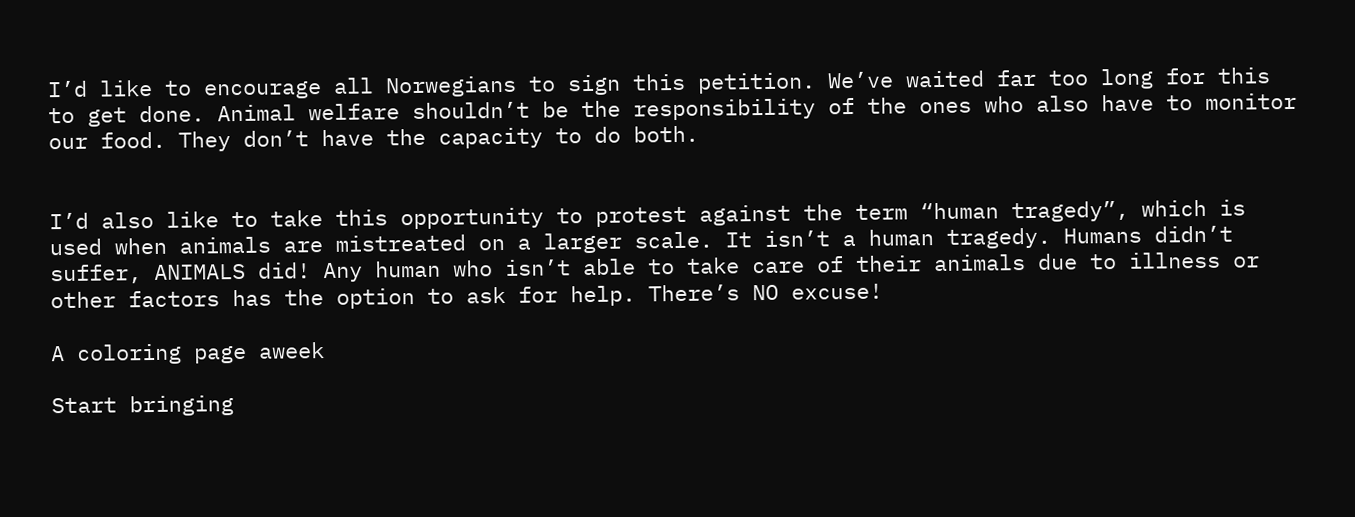I’d like to encourage all Norwegians to sign this petition. We’ve waited far too long for this to get done. Animal welfare shouldn’t be the responsibility of the ones who also have to monitor our food. They don’t have the capacity to do both.


I’d also like to take this opportunity to protest against the term “human tragedy”, which is used when animals are mistreated on a larger scale. It isn’t a human tragedy. Humans didn’t suffer, ANIMALS did! Any human who isn’t able to take care of their animals due to illness or other factors has the option to ask for help. There’s NO excuse!

A coloring page aweek

Start bringing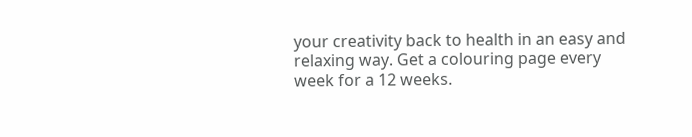your creativity back to health in an easy and relaxing way. Get a colouring page every week for a 12 weeks.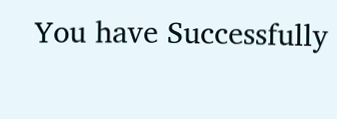You have Successfully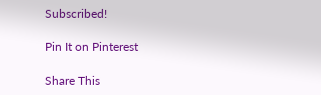Subscribed!

Pin It on Pinterest

Share This